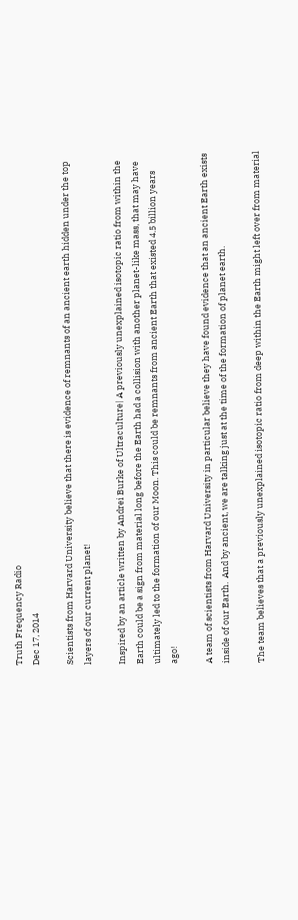Truth Frequency Radio
Dec 17, 2014

Scientists from Harvard University believe that there is evidence of remnants of an ancient earth hidden under the top layers of our current planet!

Inspired by an article written by Andrei Burke of Ultraculture| A previously unexplained isotopic ratio from within the Earth could be a sign from material long before the Earth had a collision with another planet-like mass, that may have ultimately led to the formation of our Moon. This could be remnants from ancient Earth that existed 4.5 billion years ago!

A team of scientists from Harvard University in particular believe they have found evidence that an ancient Earth exists inside of our Earth.  And by ancient, we are talking just at the time of the formation of planet earth.

The team believes that a previously unexplained isotopic ratio from deep within the Earth might left over from material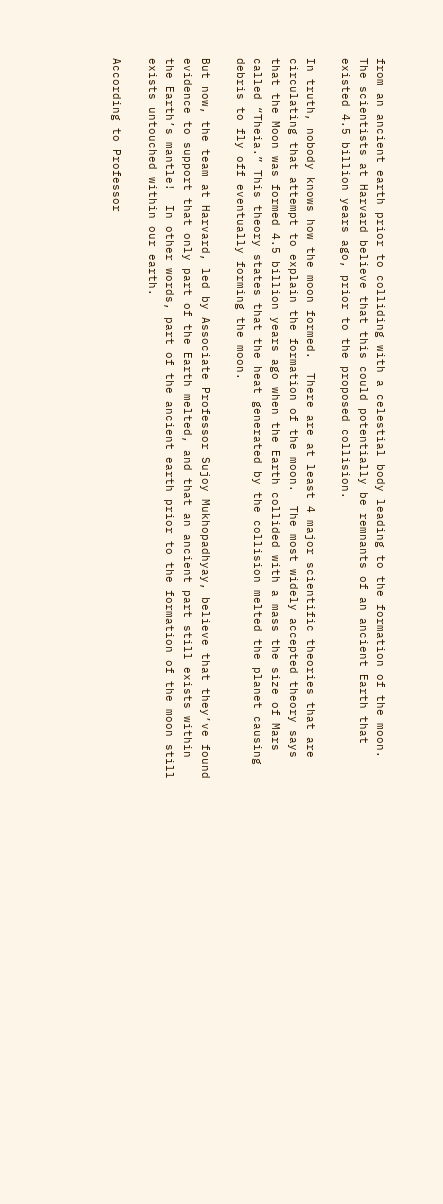from an ancient earth prior to colliding with a celestial body leading to the formation of the moon.  The scientists at Harvard believe that this could potentially be remnants of an ancient Earth that existed 4.5 billion years ago, prior to the proposed collision.

In truth, nobody knows how the moon formed.  There are at least 4 major scientific theories that are circulating that attempt to explain the formation of the moon.  The most widely accepted theory says that the Moon was formed 4.5 billion years ago when the Earth collided with a mass the size of Mars called “Theia.” This theory states that the heat generated by the collision melted the planet causing debris to fly off eventually forming the moon.

But now, the team at Harvard, led by Associate Professor Sujoy Mukhopadhyay, believe that they’ve found evidence to support that only part of the Earth melted, and that an ancient part still exists within the Earth’s mantle!  In other words, part of the ancient earth prior to the formation of the moon still exists untouched within our earth.

According to Professor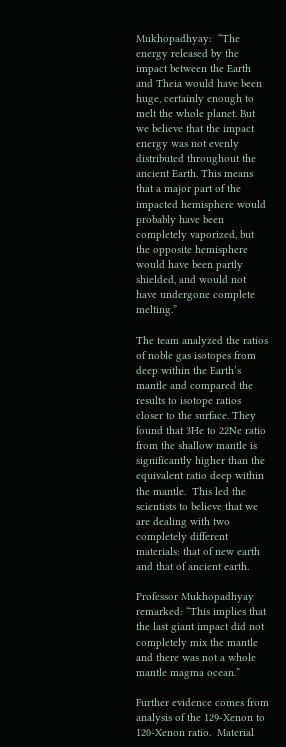Mukhopadhyay:  “The energy released by the impact between the Earth and Theia would have been huge, certainly enough to melt the whole planet. But we believe that the impact energy was not evenly distributed throughout the ancient Earth. This means that a major part of the impacted hemisphere would probably have been completely vaporized, but the opposite hemisphere would have been partly shielded, and would not have undergone complete melting.”

The team analyzed the ratios of noble gas isotopes from deep within the Earth’s mantle and compared the results to isotope ratios closer to the surface. They found that 3He to 22Ne ratio from the shallow mantle is significantly higher than the equivalent ratio deep within the mantle.  This led the scientists to believe that we are dealing with two completely different materials: that of new earth and that of ancient earth.

Professor Mukhopadhyay remarked: “This implies that the last giant impact did not completely mix the mantle and there was not a whole mantle magma ocean.”

Further evidence comes from analysis of the 129-Xenon to 120-Xenon ratio.  Material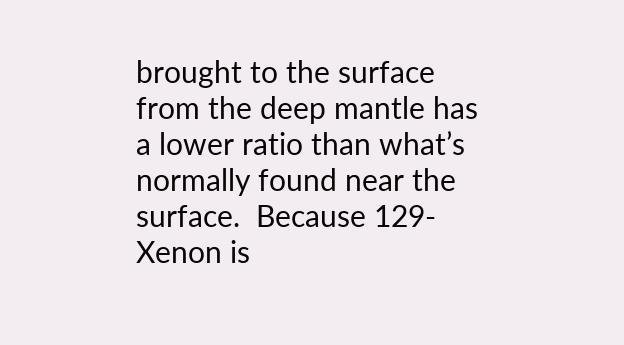brought to the surface from the deep mantle has a lower ratio than what’s normally found near the surface.  Because 129-Xenon is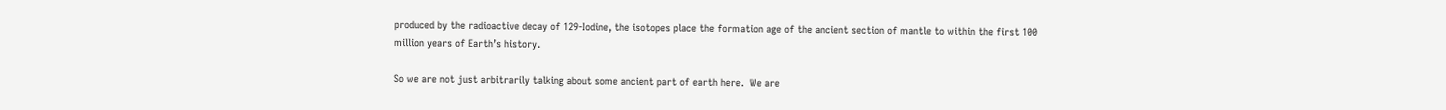produced by the radioactive decay of 129-Iodine, the isotopes place the formation age of the ancient section of mantle to within the first 100 million years of Earth’s history.

So we are not just arbitrarily talking about some ancient part of earth here.  We are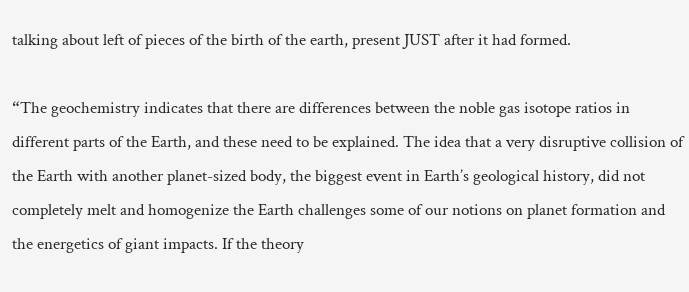talking about left of pieces of the birth of the earth, present JUST after it had formed.

“The geochemistry indicates that there are differences between the noble gas isotope ratios in different parts of the Earth, and these need to be explained. The idea that a very disruptive collision of the Earth with another planet-sized body, the biggest event in Earth’s geological history, did not completely melt and homogenize the Earth challenges some of our notions on planet formation and the energetics of giant impacts. If the theory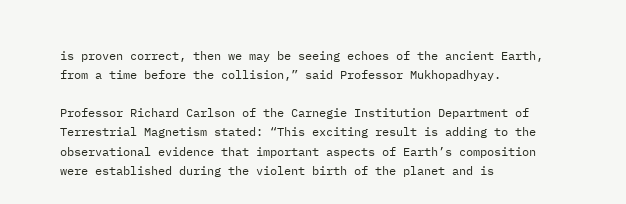is proven correct, then we may be seeing echoes of the ancient Earth, from a time before the collision,” said Professor Mukhopadhyay.

Professor Richard Carlson of the Carnegie Institution Department of Terrestrial Magnetism stated: “This exciting result is adding to the observational evidence that important aspects of Earth’s composition were established during the violent birth of the planet and is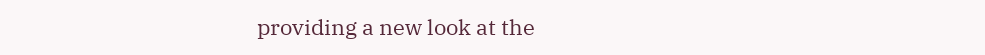providing a new look at the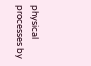physical processes by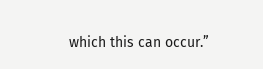which this can occur.”